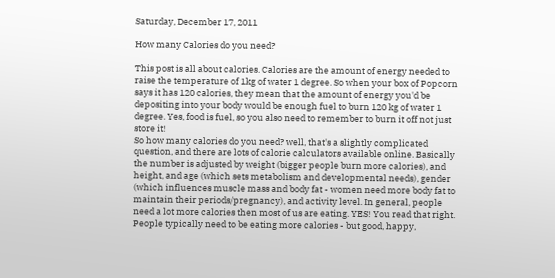Saturday, December 17, 2011

How many Calories do you need?

This post is all about calories. Calories are the amount of energy needed to raise the temperature of 1kg of water 1 degree. So when your box of Popcorn says it has 120 calories, they mean that the amount of energy you'd be depositing into your body would be enough fuel to burn 120 kg of water 1 degree. Yes, food is fuel, so you also need to remember to burn it off not just store it!
So how many calories do you need? well, that's a slightly complicated question, and there are lots of calorie calculators available online. Basically the number is adjusted by weight (bigger people burn more calories), and height, and age (which sets metabolism and developmental needs), gender (which influences muscle mass and body fat - women need more body fat to maintain their periods/pregnancy), and activity level. In general, people need a lot more calories then most of us are eating. YES! You read that right. People typically need to be eating more calories - but good, happy,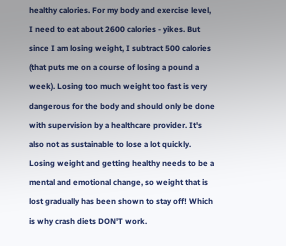healthy calories. For my body and exercise level, I need to eat about 2600 calories - yikes. But since I am losing weight, I subtract 500 calories (that puts me on a course of losing a pound a week). Losing too much weight too fast is very dangerous for the body and should only be done with supervision by a healthcare provider. It's also not as sustainable to lose a lot quickly. Losing weight and getting healthy needs to be a mental and emotional change, so weight that is lost gradually has been shown to stay off! Which is why crash diets DON'T work.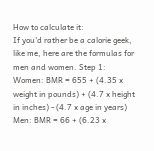How to calculate it:
If you'd rather be a calorie geek, like me, here are the formulas for men and women. Step 1:
Women: BMR = 655 + (4.35 x weight in pounds) + (4.7 x height in inches) - (4.7 x age in years)
Men: BMR = 66 + (6.23 x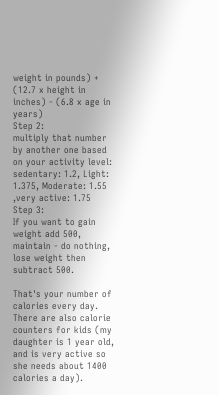weight in pounds) + (12.7 x height in inches) - (6.8 x age in years)
Step 2:
multiply that number by another one based on your activity level:
sedentary: 1.2, Light: 1.375, Moderate: 1.55 ,very active: 1.75
Step 3:
If you want to gain weight add 500, maintain - do nothing, lose weight then subtract 500.

That's your number of calories every day. There are also calorie counters for kids (my daughter is 1 year old, and is very active so she needs about 1400 calories a day).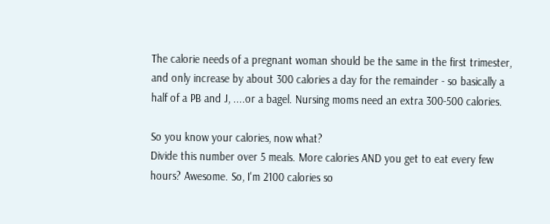The calorie needs of a pregnant woman should be the same in the first trimester, and only increase by about 300 calories a day for the remainder - so basically a half of a PB and J, ....or a bagel. Nursing moms need an extra 300-500 calories.

So you know your calories, now what?
Divide this number over 5 meals. More calories AND you get to eat every few hours? Awesome. So, I'm 2100 calories so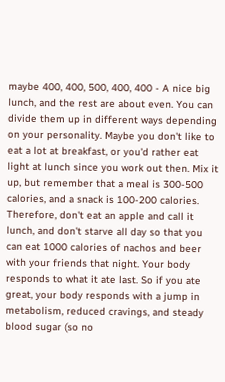maybe 400, 400, 500, 400, 400 - A nice big lunch, and the rest are about even. You can divide them up in different ways depending on your personality. Maybe you don't like to eat a lot at breakfast, or you'd rather eat light at lunch since you work out then. Mix it up, but remember that a meal is 300-500 calories, and a snack is 100-200 calories. Therefore, don't eat an apple and call it lunch, and don't starve all day so that you can eat 1000 calories of nachos and beer with your friends that night. Your body responds to what it ate last. So if you ate great, your body responds with a jump in metabolism, reduced cravings, and steady blood sugar (so no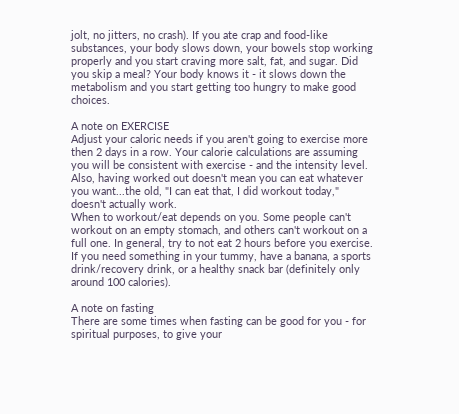jolt, no jitters, no crash). If you ate crap and food-like substances, your body slows down, your bowels stop working properly and you start craving more salt, fat, and sugar. Did you skip a meal? Your body knows it - it slows down the metabolism and you start getting too hungry to make good choices.

A note on EXERCISE
Adjust your caloric needs if you aren't going to exercise more then 2 days in a row. Your calorie calculations are assuming you will be consistent with exercise - and the intensity level. Also, having worked out doesn't mean you can eat whatever you want...the old, "I can eat that, I did workout today," doesn't actually work.
When to workout/eat depends on you. Some people can't workout on an empty stomach, and others can't workout on a full one. In general, try to not eat 2 hours before you exercise. If you need something in your tummy, have a banana, a sports drink/recovery drink, or a healthy snack bar (definitely only around 100 calories).

A note on fasting
There are some times when fasting can be good for you - for spiritual purposes, to give your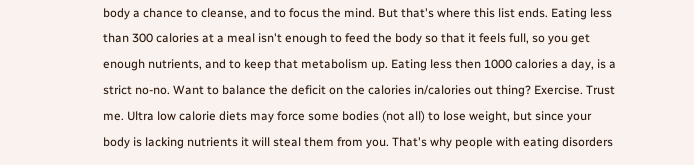body a chance to cleanse, and to focus the mind. But that's where this list ends. Eating less than 300 calories at a meal isn't enough to feed the body so that it feels full, so you get enough nutrients, and to keep that metabolism up. Eating less then 1000 calories a day, is a strict no-no. Want to balance the deficit on the calories in/calories out thing? Exercise. Trust me. Ultra low calorie diets may force some bodies (not all) to lose weight, but since your body is lacking nutrients it will steal them from you. That's why people with eating disorders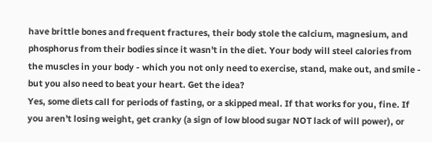have brittle bones and frequent fractures, their body stole the calcium, magnesium, and phosphorus from their bodies since it wasn't in the diet. Your body will steel calories from the muscles in your body - which you not only need to exercise, stand, make out, and smile - but you also need to beat your heart. Get the idea?
Yes, some diets call for periods of fasting, or a skipped meal. If that works for you, fine. If you aren't losing weight, get cranky (a sign of low blood sugar NOT lack of will power), or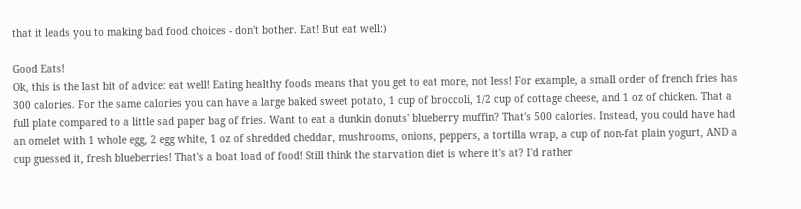that it leads you to making bad food choices - don't bother. Eat! But eat well:)

Good Eats!
Ok, this is the last bit of advice: eat well! Eating healthy foods means that you get to eat more, not less! For example, a small order of french fries has 300 calories. For the same calories you can have a large baked sweet potato, 1 cup of broccoli, 1/2 cup of cottage cheese, and 1 oz of chicken. That a full plate compared to a little sad paper bag of fries. Want to eat a dunkin donuts' blueberry muffin? That's 500 calories. Instead, you could have had an omelet with 1 whole egg, 2 egg white, 1 oz of shredded cheddar, mushrooms, onions, peppers, a tortilla wrap, a cup of non-fat plain yogurt, AND a cup guessed it, fresh blueberries! That's a boat load of food! Still think the starvation diet is where it's at? I'd rather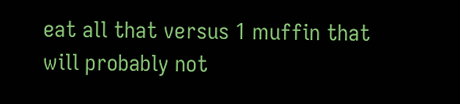eat all that versus 1 muffin that will probably not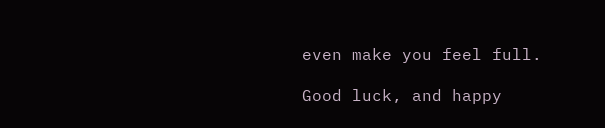even make you feel full.

Good luck, and happy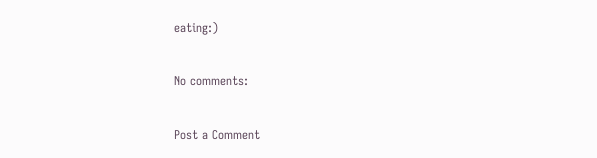eating:)

No comments:

Post a Comment